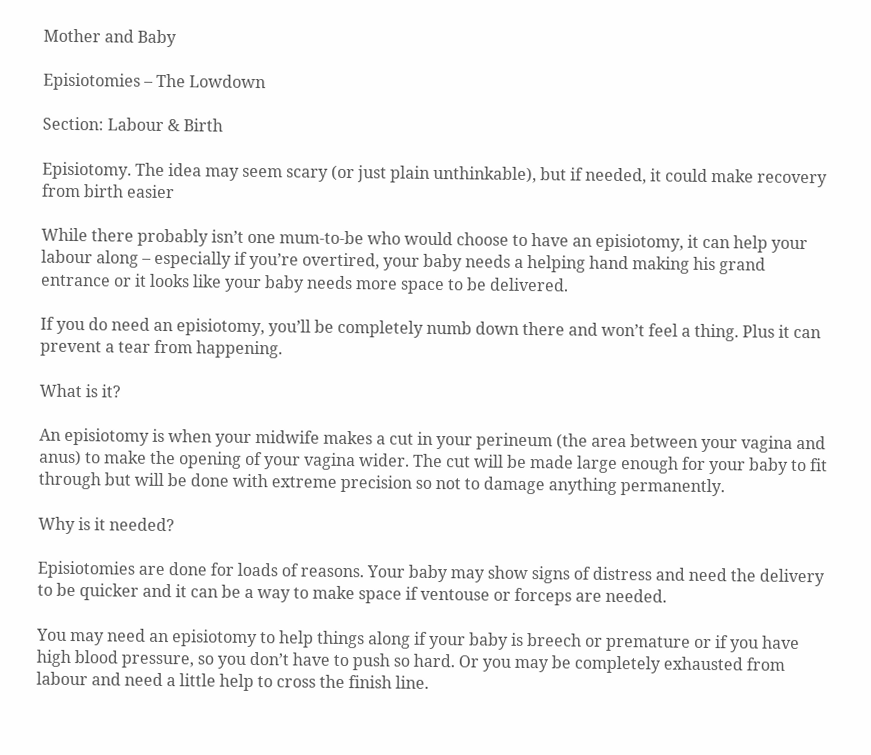Mother and Baby

Episiotomies – The Lowdown

Section: Labour & Birth

Episiotomy. The idea may seem scary (or just plain unthinkable), but if needed, it could make recovery from birth easier

While there probably isn’t one mum-to-be who would choose to have an episiotomy, it can help your labour along – especially if you’re overtired, your baby needs a helping hand making his grand entrance or it looks like your baby needs more space to be delivered.

If you do need an episiotomy, you’ll be completely numb down there and won’t feel a thing. Plus it can prevent a tear from happening.

What is it?

An episiotomy is when your midwife makes a cut in your perineum (the area between your vagina and anus) to make the opening of your vagina wider. The cut will be made large enough for your baby to fit through but will be done with extreme precision so not to damage anything permanently.

Why is it needed?

Episiotomies are done for loads of reasons. Your baby may show signs of distress and need the delivery to be quicker and it can be a way to make space if ventouse or forceps are needed.

You may need an episiotomy to help things along if your baby is breech or premature or if you have high blood pressure, so you don’t have to push so hard. Or you may be completely exhausted from labour and need a little help to cross the finish line.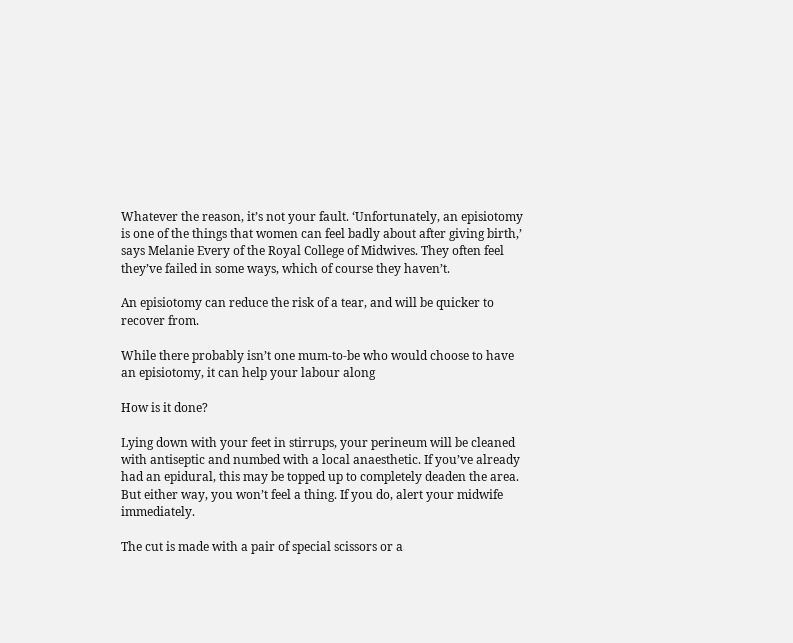Whatever the reason, it’s not your fault. ‘Unfortunately, an episiotomy is one of the things that women can feel badly about after giving birth,’ says Melanie Every of the Royal College of Midwives. They often feel they’ve failed in some ways, which of course they haven’t.

An episiotomy can reduce the risk of a tear, and will be quicker to recover from.

While there probably isn’t one mum-to-be who would choose to have an episiotomy, it can help your labour along

How is it done?

Lying down with your feet in stirrups, your perineum will be cleaned with antiseptic and numbed with a local anaesthetic. If you’ve already had an epidural, this may be topped up to completely deaden the area. But either way, you won’t feel a thing. If you do, alert your midwife immediately.

The cut is made with a pair of special scissors or a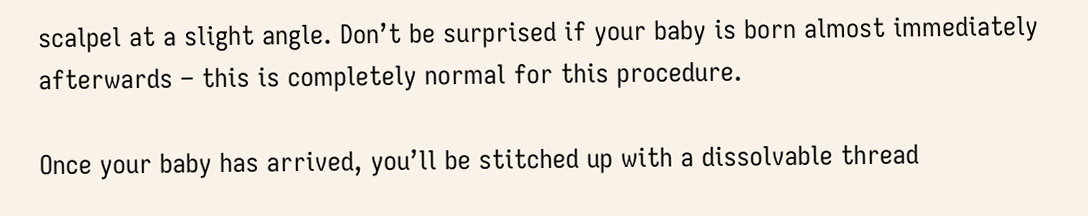scalpel at a slight angle. Don’t be surprised if your baby is born almost immediately afterwards – this is completely normal for this procedure.

Once your baby has arrived, you’ll be stitched up with a dissolvable thread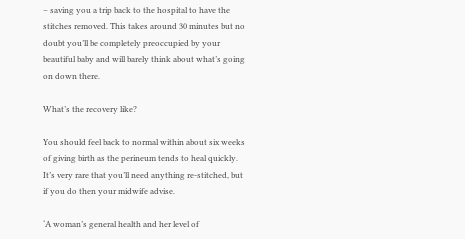– saving you a trip back to the hospital to have the stitches removed. This takes around 30 minutes but no doubt you’ll be completely preoccupied by your beautiful baby and will barely think about what’s going on down there.

What’s the recovery like?

You should feel back to normal within about six weeks of giving birth as the perineum tends to heal quickly. It’s very rare that you’ll need anything re-stitched, but if you do then your midwife advise.

‘A woman’s general health and her level of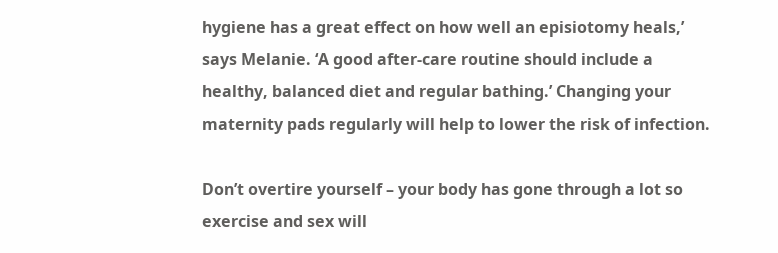hygiene has a great effect on how well an episiotomy heals,’ says Melanie. ‘A good after-care routine should include a healthy, balanced diet and regular bathing.’ Changing your maternity pads regularly will help to lower the risk of infection.

Don’t overtire yourself – your body has gone through a lot so exercise and sex will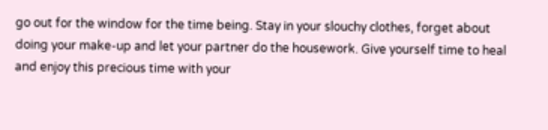go out for the window for the time being. Stay in your slouchy clothes, forget about doing your make-up and let your partner do the housework. Give yourself time to heal and enjoy this precious time with your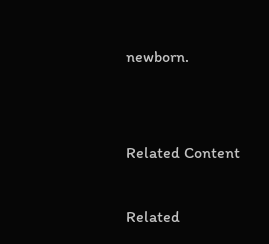newborn.


Related Content

Related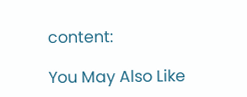content:

You May Also Like